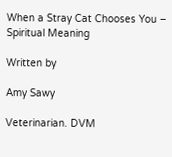When a Stray Cat Chooses You – Spiritual Meaning

Written by

Amy Sawy

Veterinarian. DVM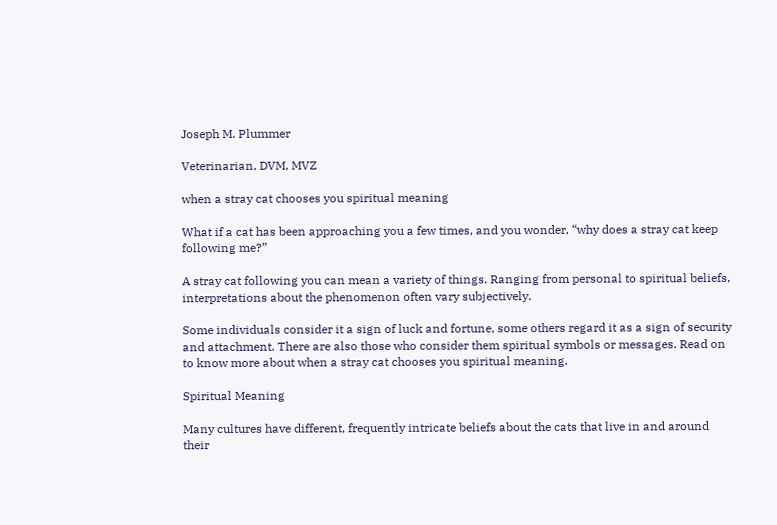Joseph M. Plummer

Veterinarian, DVM, MVZ

when a stray cat chooses you spiritual meaning

What if a cat has been approaching you a few times, and you wonder, “why does a stray cat keep following me?”

A stray cat following you can mean a variety of things. Ranging from personal to spiritual beliefs, interpretations about the phenomenon often vary subjectively.

Some individuals consider it a sign of luck and fortune, some others regard it as a sign of security and attachment. There are also those who consider them spiritual symbols or messages. Read on to know more about when a stray cat chooses you spiritual meaning.

Spiritual Meaning

Many cultures have different, frequently intricate beliefs about the cats that live in and around their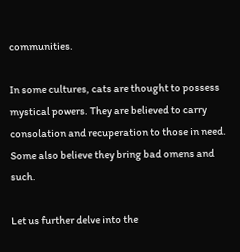communities.

In some cultures, cats are thought to possess mystical powers. They are believed to carry consolation and recuperation to those in need. Some also believe they bring bad omens and such.

Let us further delve into the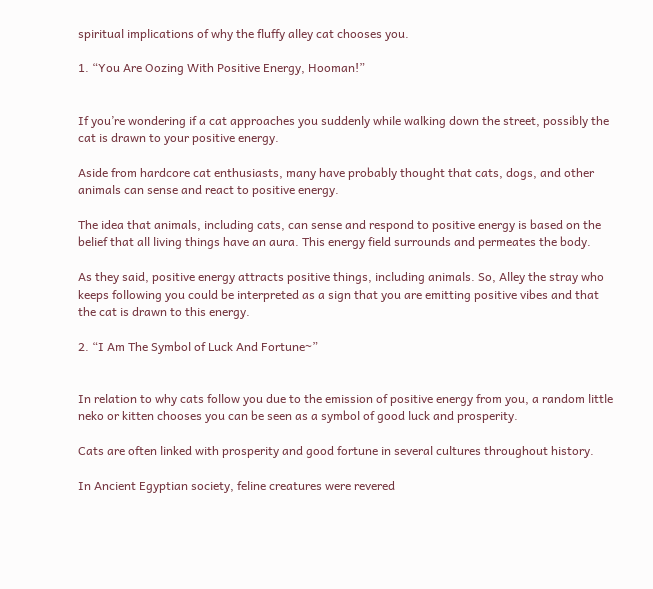spiritual implications of why the fluffy alley cat chooses you.

1. “You Are Oozing With Positive Energy, Hooman!”


If you’re wondering if a cat approaches you suddenly while walking down the street, possibly the cat is drawn to your positive energy.

Aside from hardcore cat enthusiasts, many have probably thought that cats, dogs, and other animals can sense and react to positive energy.

The idea that animals, including cats, can sense and respond to positive energy is based on the belief that all living things have an aura. This energy field surrounds and permeates the body.

As they said, positive energy attracts positive things, including animals. So, Alley the stray who keeps following you could be interpreted as a sign that you are emitting positive vibes and that the cat is drawn to this energy.

2. “I Am The Symbol of Luck And Fortune~”


In relation to why cats follow you due to the emission of positive energy from you, a random little neko or kitten chooses you can be seen as a symbol of good luck and prosperity.

Cats are often linked with prosperity and good fortune in several cultures throughout history.

In Ancient Egyptian society, feline creatures were revered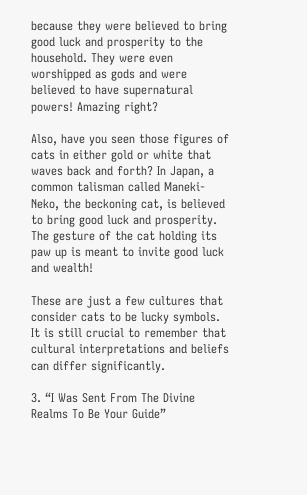because they were believed to bring good luck and prosperity to the household. They were even worshipped as gods and were believed to have supernatural powers! Amazing right?

Also, have you seen those figures of cats in either gold or white that waves back and forth? In Japan, a common talisman called Maneki-Neko, the beckoning cat, is believed to bring good luck and prosperity. The gesture of the cat holding its paw up is meant to invite good luck and wealth!

These are just a few cultures that consider cats to be lucky symbols. It is still crucial to remember that cultural interpretations and beliefs can differ significantly.

3. “I Was Sent From The Divine Realms To Be Your Guide”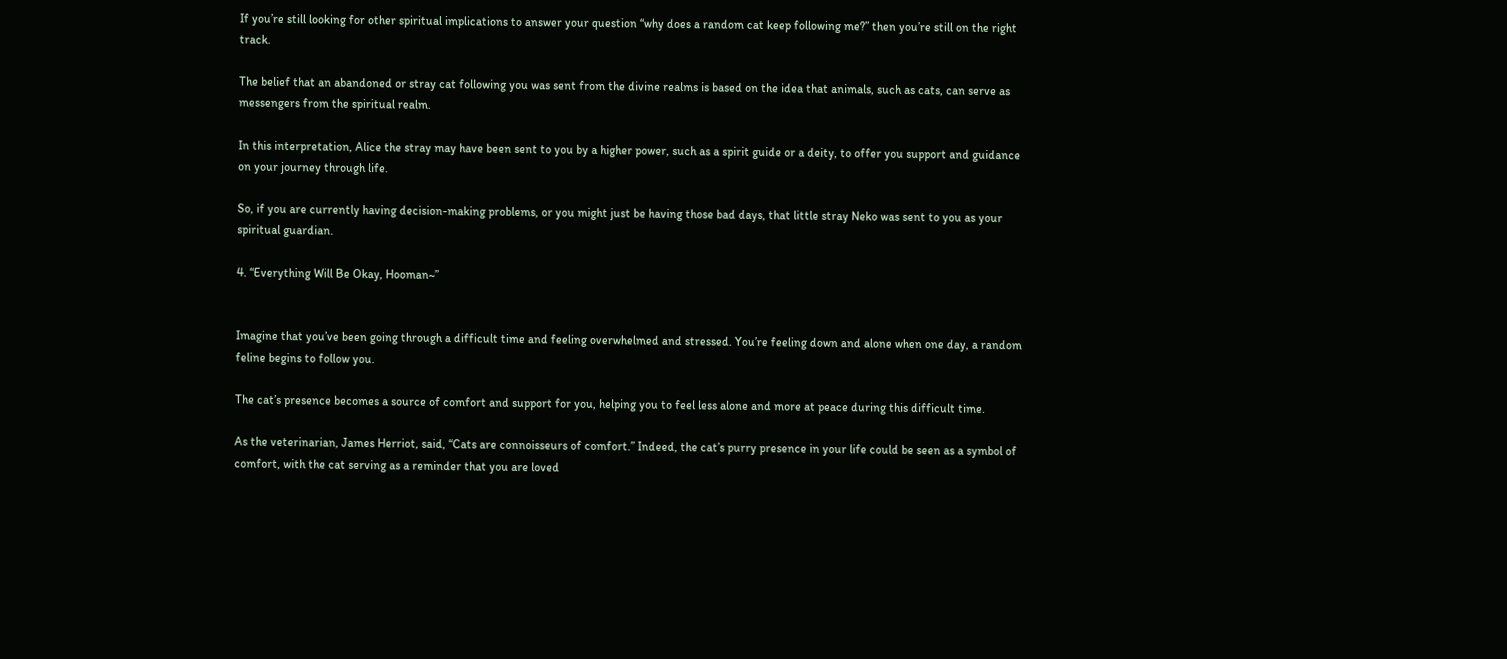If you’re still looking for other spiritual implications to answer your question “why does a random cat keep following me?” then you’re still on the right track.

The belief that an abandoned or stray cat following you was sent from the divine realms is based on the idea that animals, such as cats, can serve as messengers from the spiritual realm.

In this interpretation, Alice the stray may have been sent to you by a higher power, such as a spirit guide or a deity, to offer you support and guidance on your journey through life.

So, if you are currently having decision-making problems, or you might just be having those bad days, that little stray Neko was sent to you as your spiritual guardian.

4. “Everything Will Be Okay, Hooman~”


Imagine that you’ve been going through a difficult time and feeling overwhelmed and stressed. You’re feeling down and alone when one day, a random feline begins to follow you.

The cat’s presence becomes a source of comfort and support for you, helping you to feel less alone and more at peace during this difficult time.

As the veterinarian, James Herriot, said, “Cats are connoisseurs of comfort.” Indeed, the cat’s purry presence in your life could be seen as a symbol of comfort, with the cat serving as a reminder that you are loved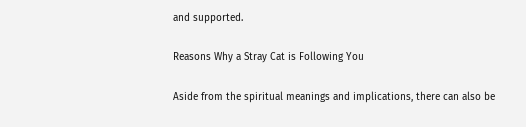and supported.

Reasons Why a Stray Cat is Following You

Aside from the spiritual meanings and implications, there can also be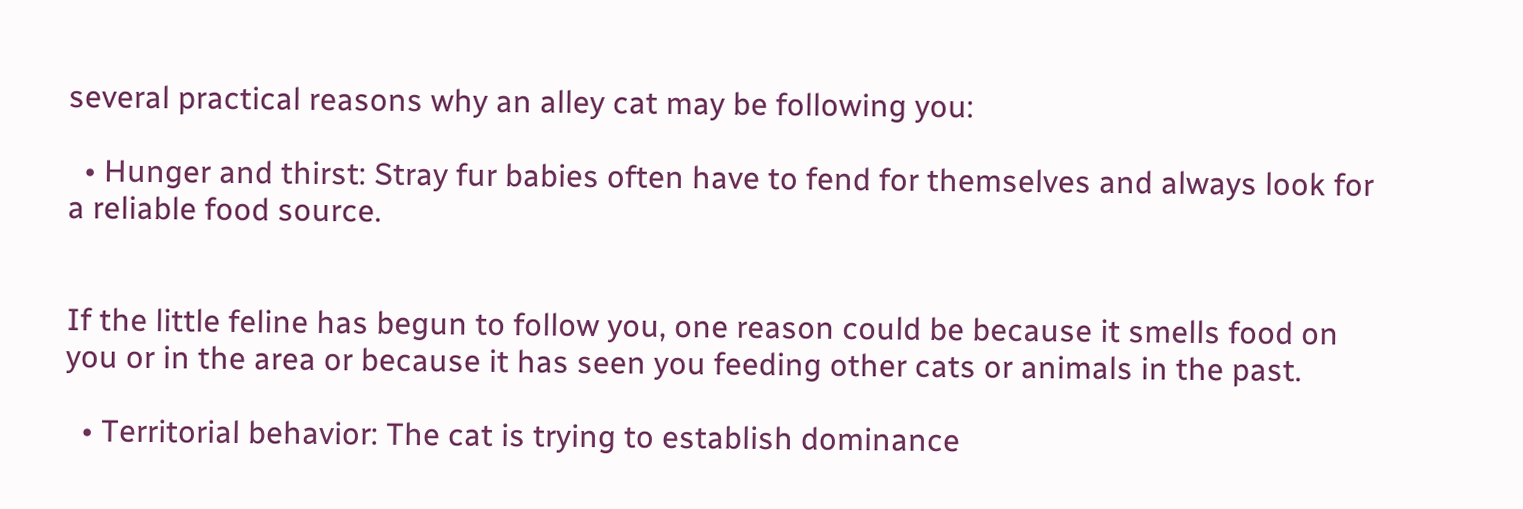several practical reasons why an alley cat may be following you:

  • Hunger and thirst: Stray fur babies often have to fend for themselves and always look for a reliable food source.


If the little feline has begun to follow you, one reason could be because it smells food on you or in the area or because it has seen you feeding other cats or animals in the past.

  • Territorial behavior: The cat is trying to establish dominance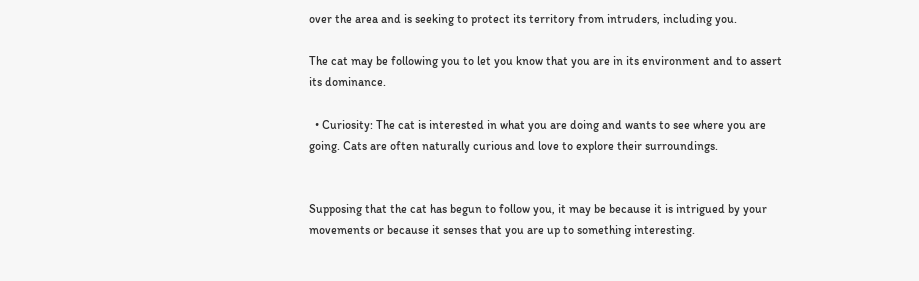over the area and is seeking to protect its territory from intruders, including you.

The cat may be following you to let you know that you are in its environment and to assert its dominance.

  • Curiosity: The cat is interested in what you are doing and wants to see where you are going. Cats are often naturally curious and love to explore their surroundings.


Supposing that the cat has begun to follow you, it may be because it is intrigued by your movements or because it senses that you are up to something interesting.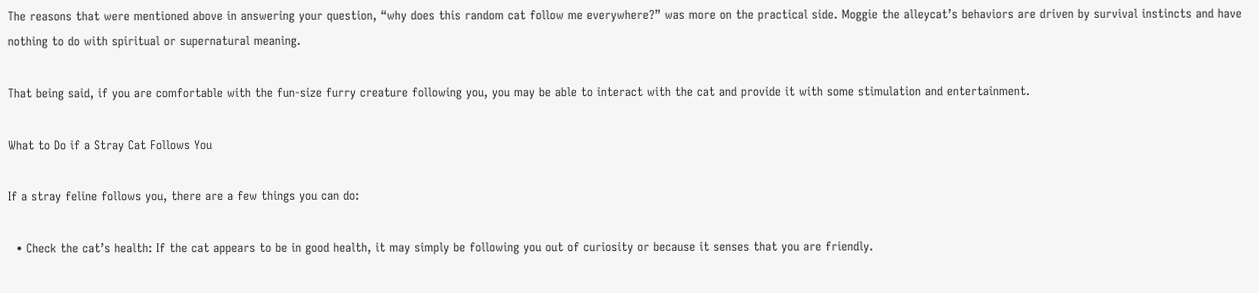The reasons that were mentioned above in answering your question, “why does this random cat follow me everywhere?” was more on the practical side. Moggie the alleycat’s behaviors are driven by survival instincts and have nothing to do with spiritual or supernatural meaning.

That being said, if you are comfortable with the fun-size furry creature following you, you may be able to interact with the cat and provide it with some stimulation and entertainment.

What to Do if a Stray Cat Follows You

If a stray feline follows you, there are a few things you can do:

  • Check the cat’s health: If the cat appears to be in good health, it may simply be following you out of curiosity or because it senses that you are friendly.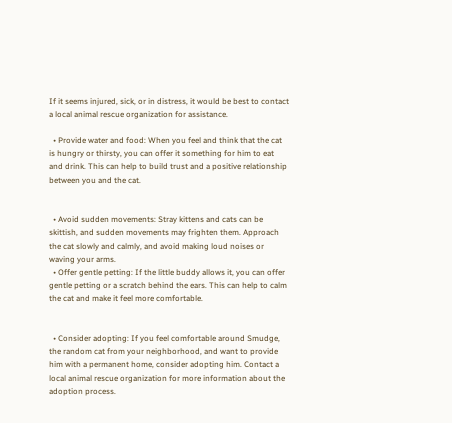If it seems injured, sick, or in distress, it would be best to contact a local animal rescue organization for assistance.

  • Provide water and food: When you feel and think that the cat is hungry or thirsty, you can offer it something for him to eat and drink. This can help to build trust and a positive relationship between you and the cat.


  • Avoid sudden movements: Stray kittens and cats can be skittish, and sudden movements may frighten them. Approach the cat slowly and calmly, and avoid making loud noises or waving your arms.
  • Offer gentle petting: If the little buddy allows it, you can offer gentle petting or a scratch behind the ears. This can help to calm the cat and make it feel more comfortable.


  • Consider adopting: If you feel comfortable around Smudge, the random cat from your neighborhood, and want to provide him with a permanent home, consider adopting him. Contact a local animal rescue organization for more information about the adoption process.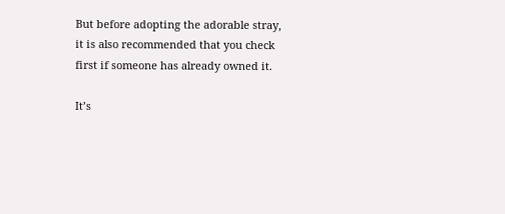But before adopting the adorable stray, it is also recommended that you check first if someone has already owned it.

It’s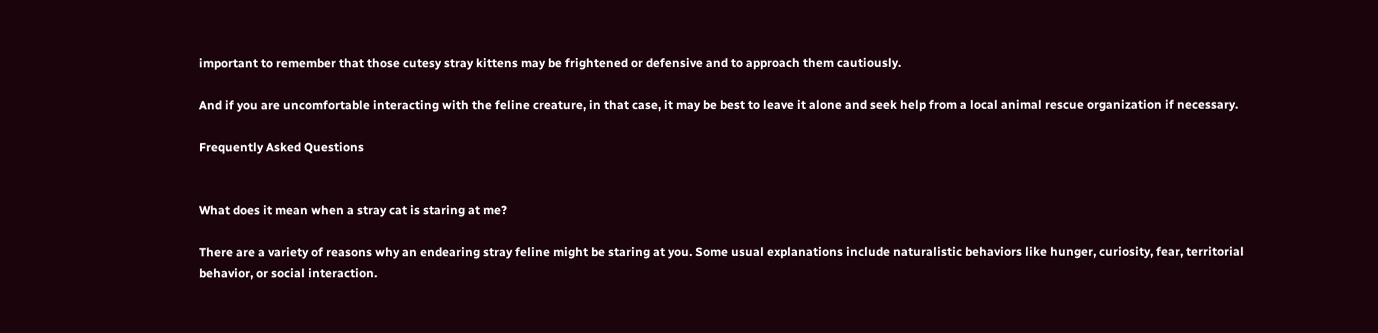important to remember that those cutesy stray kittens may be frightened or defensive and to approach them cautiously.

And if you are uncomfortable interacting with the feline creature, in that case, it may be best to leave it alone and seek help from a local animal rescue organization if necessary.

Frequently Asked Questions


What does it mean when a stray cat is staring at me?

There are a variety of reasons why an endearing stray feline might be staring at you. Some usual explanations include naturalistic behaviors like hunger, curiosity, fear, territorial behavior, or social interaction.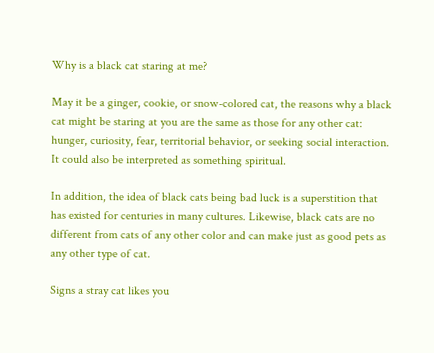Why is a black cat staring at me?

May it be a ginger, cookie, or snow-colored cat, the reasons why a black cat might be staring at you are the same as those for any other cat: hunger, curiosity, fear, territorial behavior, or seeking social interaction. It could also be interpreted as something spiritual.

In addition, the idea of black cats being bad luck is a superstition that has existed for centuries in many cultures. Likewise, black cats are no different from cats of any other color and can make just as good pets as any other type of cat.

Signs a stray cat likes you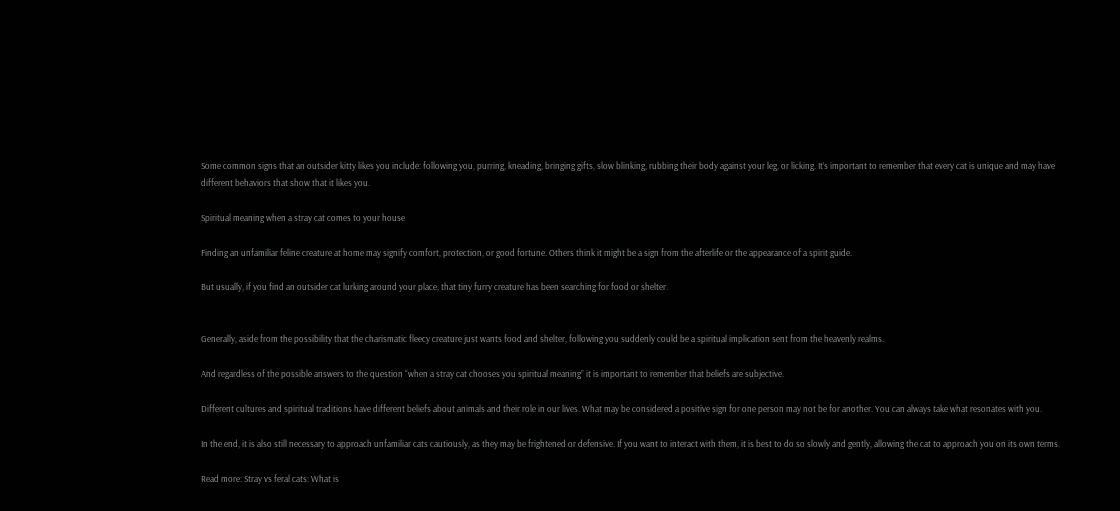Some common signs that an outsider kitty likes you include: following you, purring, kneading, bringing gifts, slow blinking, rubbing their body against your leg, or licking. It’s important to remember that every cat is unique and may have different behaviors that show that it likes you.

Spiritual meaning when a stray cat comes to your house

Finding an unfamiliar feline creature at home may signify comfort, protection, or good fortune. Others think it might be a sign from the afterlife or the appearance of a spirit guide.

But usually, if you find an outsider cat lurking around your place, that tiny furry creature has been searching for food or shelter.


Generally, aside from the possibility that the charismatic fleecy creature just wants food and shelter, following you suddenly could be a spiritual implication sent from the heavenly realms.

And regardless of the possible answers to the question “when a stray cat chooses you spiritual meaning” it is important to remember that beliefs are subjective.

Different cultures and spiritual traditions have different beliefs about animals and their role in our lives. What may be considered a positive sign for one person may not be for another. You can always take what resonates with you.

In the end, it is also still necessary to approach unfamiliar cats cautiously, as they may be frightened or defensive. If you want to interact with them, it is best to do so slowly and gently, allowing the cat to approach you on its own terms.

Read more: Stray vs feral cats: What is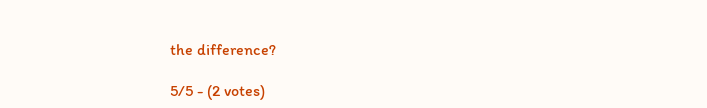the difference?

5/5 - (2 votes)